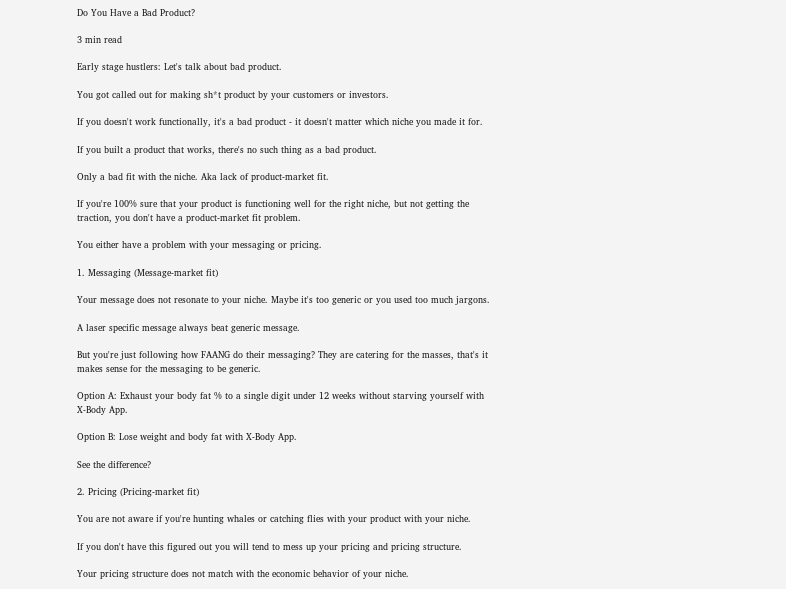Do You Have a Bad Product?

3 min read

Early stage hustlers: Let's talk about bad product.

You got called out for making sh*t product by your customers or investors.

If you doesn't work functionally, it's a bad product - it doesn't matter which niche you made it for.

If you built a product that works, there's no such thing as a bad product.

Only a bad fit with the niche. Aka lack of product-market fit.

If you're 100% sure that your product is functioning well for the right niche, but not getting the traction, you don't have a product-market fit problem.

You either have a problem with your messaging or pricing.

1. Messaging (Message-market fit)

Your message does not resonate to your niche. Maybe it's too generic or you used too much jargons.

A laser specific message always beat generic message.

But you're just following how FAANG do their messaging? They are catering for the masses, that's it makes sense for the messaging to be generic.

Option A: Exhaust your body fat % to a single digit under 12 weeks without starving yourself with X-Body App.

Option B: Lose weight and body fat with X-Body App.

See the difference?

2. Pricing (Pricing-market fit)

You are not aware if you're hunting whales or catching flies with your product with your niche.

If you don't have this figured out you will tend to mess up your pricing and pricing structure.

Your pricing structure does not match with the economic behavior of your niche.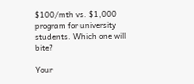$100/mth vs. $1,000 program for university students. Which one will bite?

Your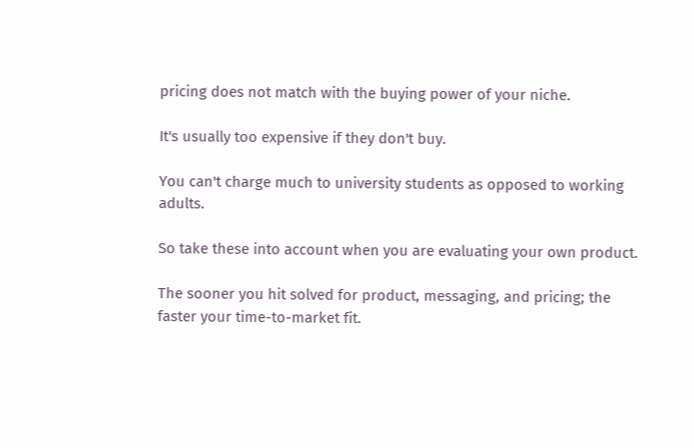pricing does not match with the buying power of your niche.

It's usually too expensive if they don't buy.

You can't charge much to university students as opposed to working adults.

So take these into account when you are evaluating your own product.

The sooner you hit solved for product, messaging, and pricing; the faster your time-to-market fit.